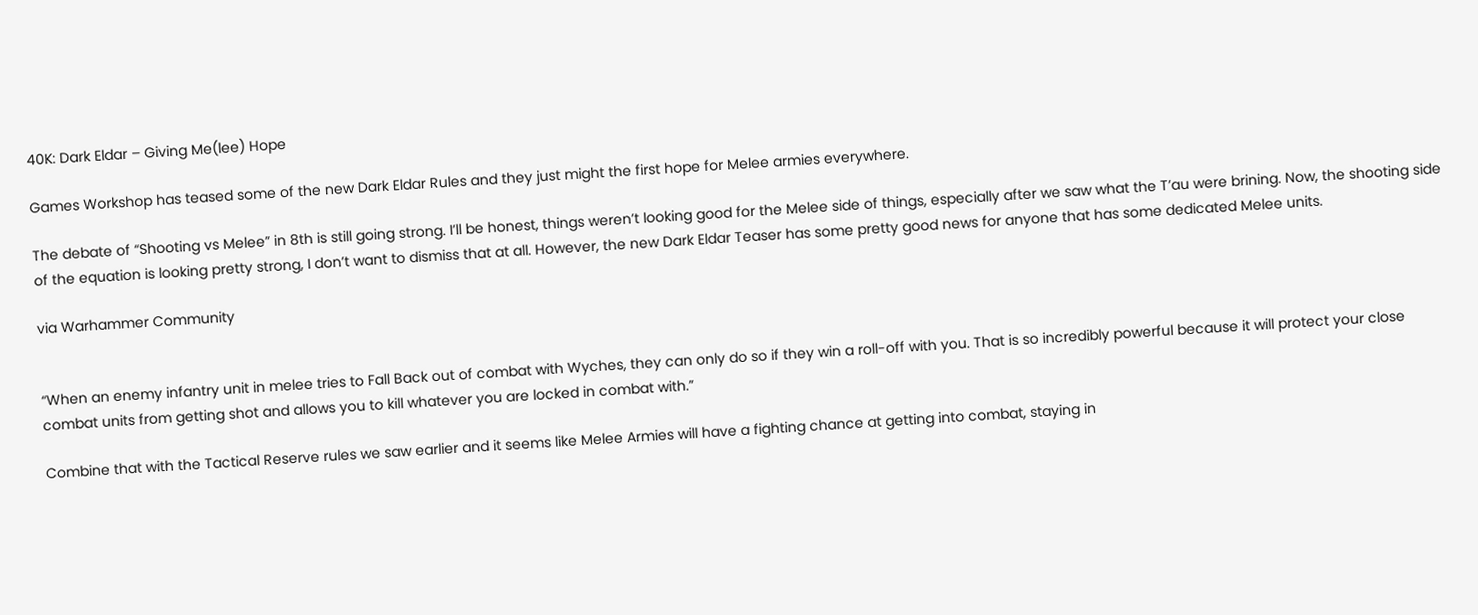40K: Dark Eldar – Giving Me(lee) Hope

Games Workshop has teased some of the new Dark Eldar Rules and they just might the first hope for Melee armies everywhere.

The debate of “Shooting vs Melee” in 8th is still going strong. I’ll be honest, things weren’t looking good for the Melee side of things, especially after we saw what the T’au were brining. Now, the shooting side of the equation is looking pretty strong, I don’t want to dismiss that at all. However, the new Dark Eldar Teaser has some pretty good news for anyone that has some dedicated Melee units.

via Warhammer Community


“When an enemy infantry unit in melee tries to Fall Back out of combat with Wyches, they can only do so if they win a roll-off with you. That is so incredibly powerful because it will protect your close combat units from getting shot and allows you to kill whatever you are locked in combat with.”

Combine that with the Tactical Reserve rules we saw earlier and it seems like Melee Armies will have a fighting chance at getting into combat, staying in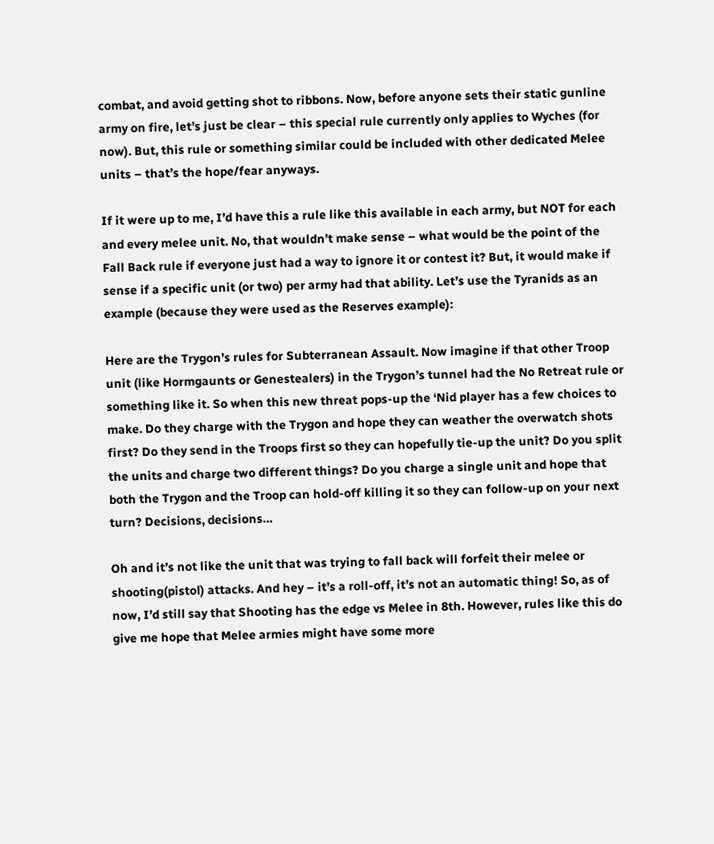combat, and avoid getting shot to ribbons. Now, before anyone sets their static gunline army on fire, let’s just be clear – this special rule currently only applies to Wyches (for now). But, this rule or something similar could be included with other dedicated Melee units – that’s the hope/fear anyways.

If it were up to me, I’d have this a rule like this available in each army, but NOT for each and every melee unit. No, that wouldn’t make sense – what would be the point of the Fall Back rule if everyone just had a way to ignore it or contest it? But, it would make if sense if a specific unit (or two) per army had that ability. Let’s use the Tyranids as an example (because they were used as the Reserves example):

Here are the Trygon’s rules for Subterranean Assault. Now imagine if that other Troop unit (like Hormgaunts or Genestealers) in the Trygon’s tunnel had the No Retreat rule or something like it. So when this new threat pops-up the ‘Nid player has a few choices to make. Do they charge with the Trygon and hope they can weather the overwatch shots first? Do they send in the Troops first so they can hopefully tie-up the unit? Do you split the units and charge two different things? Do you charge a single unit and hope that both the Trygon and the Troop can hold-off killing it so they can follow-up on your next turn? Decisions, decisions…

Oh and it’s not like the unit that was trying to fall back will forfeit their melee or shooting(pistol) attacks. And hey – it’s a roll-off, it’s not an automatic thing! So, as of now, I’d still say that Shooting has the edge vs Melee in 8th. However, rules like this do give me hope that Melee armies might have some more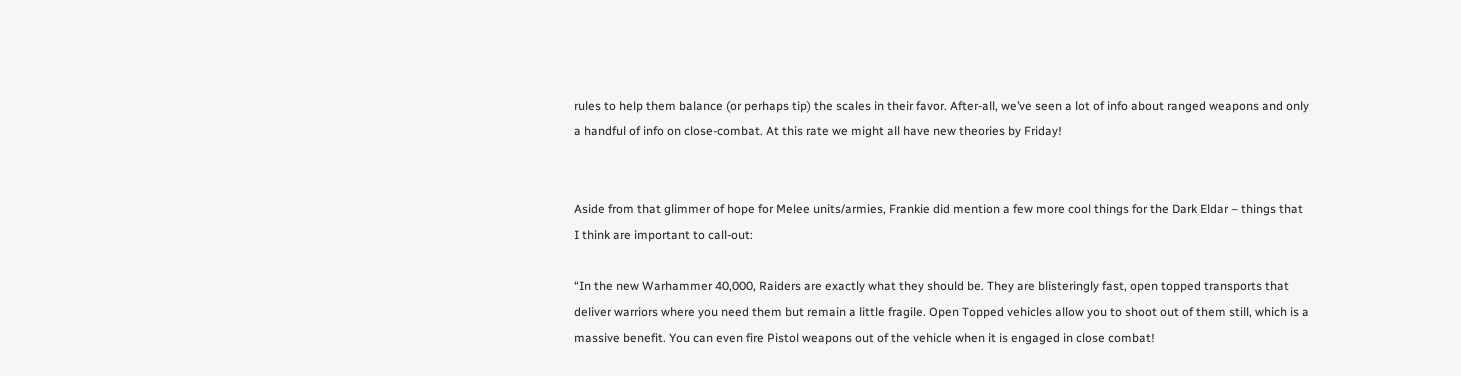rules to help them balance (or perhaps tip) the scales in their favor. After-all, we’ve seen a lot of info about ranged weapons and only a handful of info on close-combat. At this rate we might all have new theories by Friday!


Aside from that glimmer of hope for Melee units/armies, Frankie did mention a few more cool things for the Dark Eldar – things that I think are important to call-out:

“In the new Warhammer 40,000, Raiders are exactly what they should be. They are blisteringly fast, open topped transports that deliver warriors where you need them but remain a little fragile. Open Topped vehicles allow you to shoot out of them still, which is a massive benefit. You can even fire Pistol weapons out of the vehicle when it is engaged in close combat!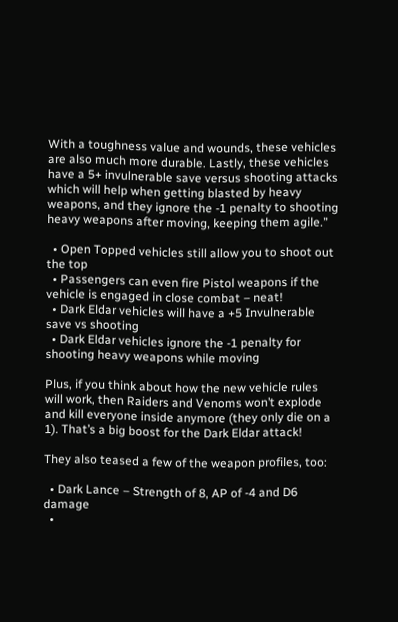With a toughness value and wounds, these vehicles are also much more durable. Lastly, these vehicles have a 5+ invulnerable save versus shooting attacks which will help when getting blasted by heavy weapons, and they ignore the -1 penalty to shooting heavy weapons after moving, keeping them agile.”

  • Open Topped vehicles still allow you to shoot out the top
  • Passengers can even fire Pistol weapons if the vehicle is engaged in close combat – neat!
  • Dark Eldar vehicles will have a +5 Invulnerable save vs shooting
  • Dark Eldar vehicles ignore the -1 penalty for shooting heavy weapons while moving

Plus, if you think about how the new vehicle rules will work, then Raiders and Venoms won’t explode and kill everyone inside anymore (they only die on a 1). That’s a big boost for the Dark Eldar attack!

They also teased a few of the weapon profiles, too:

  • Dark Lance – Strength of 8, AP of -4 and D6 damage
  •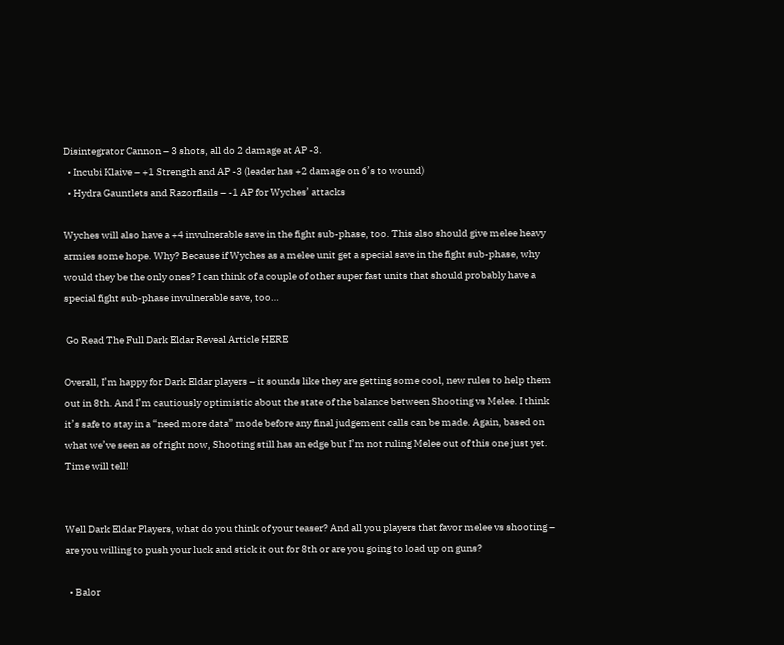Disintegrator Cannon – 3 shots, all do 2 damage at AP -3.
  • Incubi Klaive – +1 Strength and AP -3 (leader has +2 damage on 6’s to wound)
  • Hydra Gauntlets and Razorflails – -1 AP for Wyches’ attacks

Wyches will also have a +4 invulnerable save in the fight sub-phase, too. This also should give melee heavy armies some hope. Why? Because if Wyches as a melee unit get a special save in the fight sub-phase, why would they be the only ones? I can think of a couple of other super fast units that should probably have a special fight sub-phase invulnerable save, too…

 Go Read The Full Dark Eldar Reveal Article HERE

Overall, I’m happy for Dark Eldar players – it sounds like they are getting some cool, new rules to help them out in 8th. And I’m cautiously optimistic about the state of the balance between Shooting vs Melee. I think it’s safe to stay in a “need more data” mode before any final judgement calls can be made. Again, based on what we’ve seen as of right now, Shooting still has an edge but I’m not ruling Melee out of this one just yet. Time will tell!


Well Dark Eldar Players, what do you think of your teaser? And all you players that favor melee vs shooting – are you willing to push your luck and stick it out for 8th or are you going to load up on guns?

  • Balor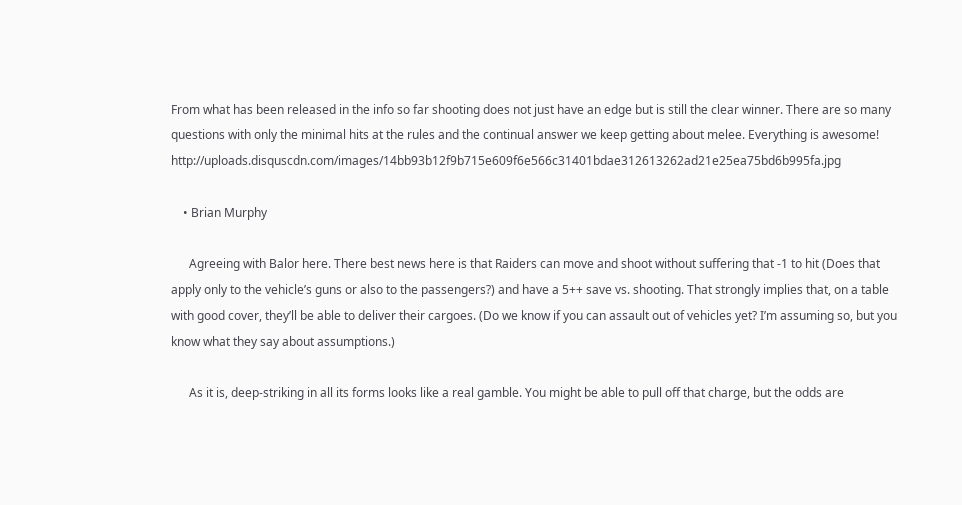From what has been released in the info so far shooting does not just have an edge but is still the clear winner. There are so many questions with only the minimal hits at the rules and the continual answer we keep getting about melee. Everything is awesome! http://uploads.disquscdn.com/images/14bb93b12f9b715e609f6e566c31401bdae312613262ad21e25ea75bd6b995fa.jpg

    • Brian Murphy

      Agreeing with Balor here. There best news here is that Raiders can move and shoot without suffering that -1 to hit (Does that apply only to the vehicle’s guns or also to the passengers?) and have a 5++ save vs. shooting. That strongly implies that, on a table with good cover, they’ll be able to deliver their cargoes. (Do we know if you can assault out of vehicles yet? I’m assuming so, but you know what they say about assumptions.)

      As it is, deep-striking in all its forms looks like a real gamble. You might be able to pull off that charge, but the odds are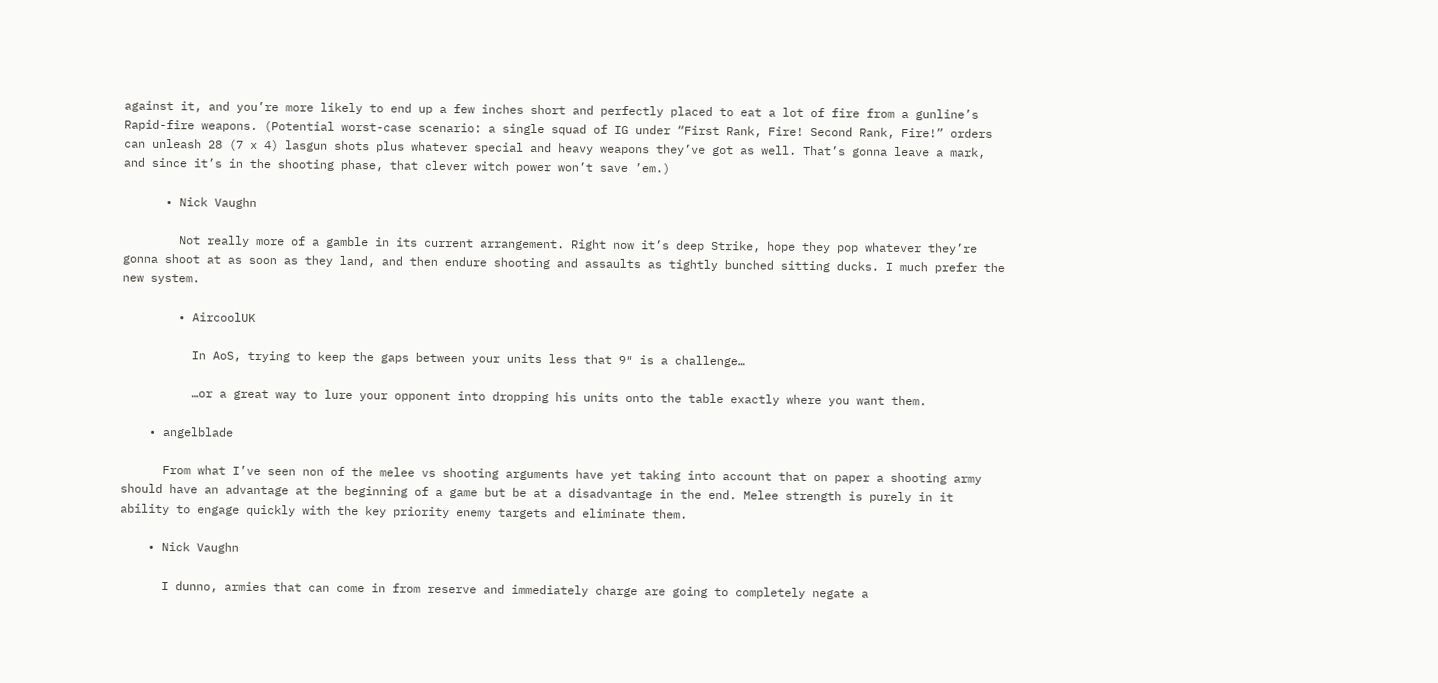against it, and you’re more likely to end up a few inches short and perfectly placed to eat a lot of fire from a gunline’s Rapid-fire weapons. (Potential worst-case scenario: a single squad of IG under “First Rank, Fire! Second Rank, Fire!” orders can unleash 28 (7 x 4) lasgun shots plus whatever special and heavy weapons they’ve got as well. That’s gonna leave a mark, and since it’s in the shooting phase, that clever witch power won’t save ’em.)

      • Nick Vaughn

        Not really more of a gamble in its current arrangement. Right now it’s deep Strike, hope they pop whatever they’re gonna shoot at as soon as they land, and then endure shooting and assaults as tightly bunched sitting ducks. I much prefer the new system.

        • AircoolUK

          In AoS, trying to keep the gaps between your units less that 9″ is a challenge…

          …or a great way to lure your opponent into dropping his units onto the table exactly where you want them.

    • angelblade

      From what I’ve seen non of the melee vs shooting arguments have yet taking into account that on paper a shooting army should have an advantage at the beginning of a game but be at a disadvantage in the end. Melee strength is purely in it ability to engage quickly with the key priority enemy targets and eliminate them.

    • Nick Vaughn

      I dunno, armies that can come in from reserve and immediately charge are going to completely negate a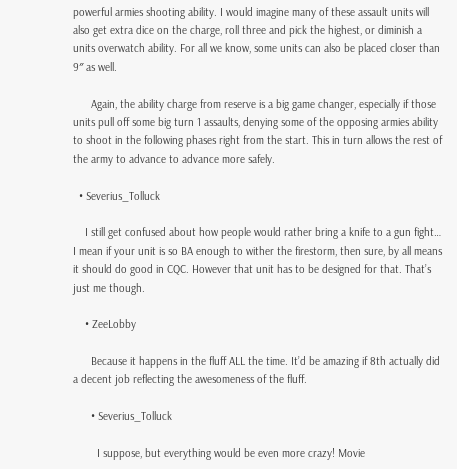powerful armies shooting ability. I would imagine many of these assault units will also get extra dice on the charge, roll three and pick the highest, or diminish a units overwatch ability. For all we know, some units can also be placed closer than 9″ as well.

      Again, the ability charge from reserve is a big game changer, especially if those units pull off some big turn 1 assaults, denying some of the opposing armies ability to shoot in the following phases right from the start. This in turn allows the rest of the army to advance to advance more safely.

  • Severius_Tolluck

    I still get confused about how people would rather bring a knife to a gun fight… I mean if your unit is so BA enough to wither the firestorm, then sure, by all means it should do good in CQC. However that unit has to be designed for that. That’s just me though.

    • ZeeLobby

      Because it happens in the fluff ALL the time. It’d be amazing if 8th actually did a decent job reflecting the awesomeness of the fluff.

      • Severius_Tolluck

        I suppose, but everything would be even more crazy! Movie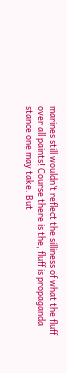marines still wouldn’t reflect the silliness of what the fluff over all paints! Course there is the, fluff is propaganda stance one may take. But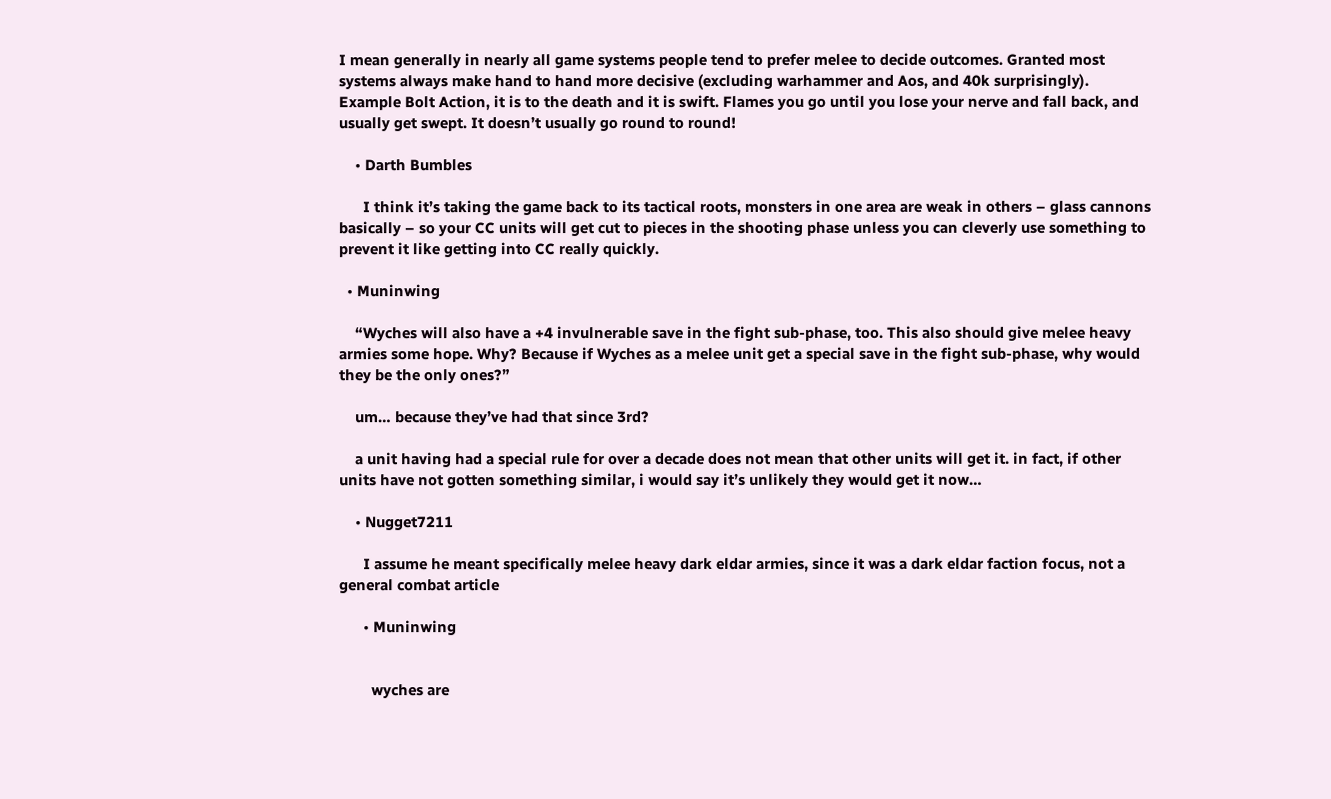I mean generally in nearly all game systems people tend to prefer melee to decide outcomes. Granted most systems always make hand to hand more decisive (excluding warhammer and Aos, and 40k surprisingly). Example Bolt Action, it is to the death and it is swift. Flames you go until you lose your nerve and fall back, and usually get swept. It doesn’t usually go round to round!

    • Darth Bumbles

      I think it’s taking the game back to its tactical roots, monsters in one area are weak in others – glass cannons basically – so your CC units will get cut to pieces in the shooting phase unless you can cleverly use something to prevent it like getting into CC really quickly.

  • Muninwing

    “Wyches will also have a +4 invulnerable save in the fight sub-phase, too. This also should give melee heavy armies some hope. Why? Because if Wyches as a melee unit get a special save in the fight sub-phase, why would they be the only ones?”

    um… because they’ve had that since 3rd?

    a unit having had a special rule for over a decade does not mean that other units will get it. in fact, if other units have not gotten something similar, i would say it’s unlikely they would get it now…

    • Nugget7211

      I assume he meant specifically melee heavy dark eldar armies, since it was a dark eldar faction focus, not a general combat article

      • Muninwing


        wyches are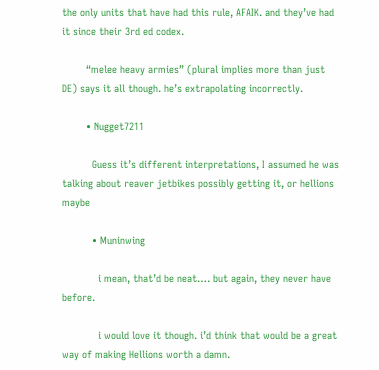the only units that have had this rule, AFAIK. and they’ve had it since their 3rd ed codex.

        “melee heavy armies” (plural implies more than just DE) says it all though. he’s extrapolating incorrectly.

        • Nugget7211

          Guess it’s different interpretations, I assumed he was talking about reaver jetbikes possibly getting it, or hellions maybe

          • Muninwing

            i mean, that’d be neat…. but again, they never have before.

            i would love it though. i’d think that would be a great way of making Hellions worth a damn.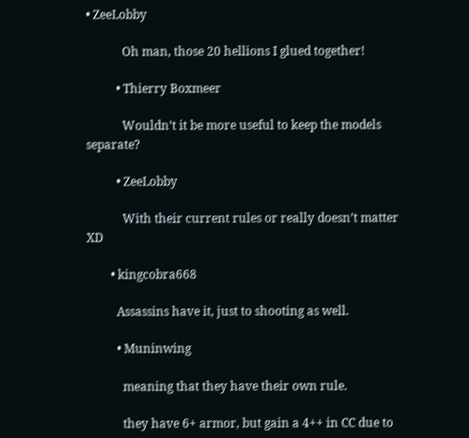• ZeeLobby

            Oh man, those 20 hellions I glued together!

          • Thierry Boxmeer

            Wouldn’t it be more useful to keep the models separate?

          • ZeeLobby

            With their current rules or really doesn’t matter XD

        • kingcobra668

          Assassins have it, just to shooting as well.

          • Muninwing

            meaning that they have their own rule.

            they have 6+ armor, but gain a 4++ in CC due to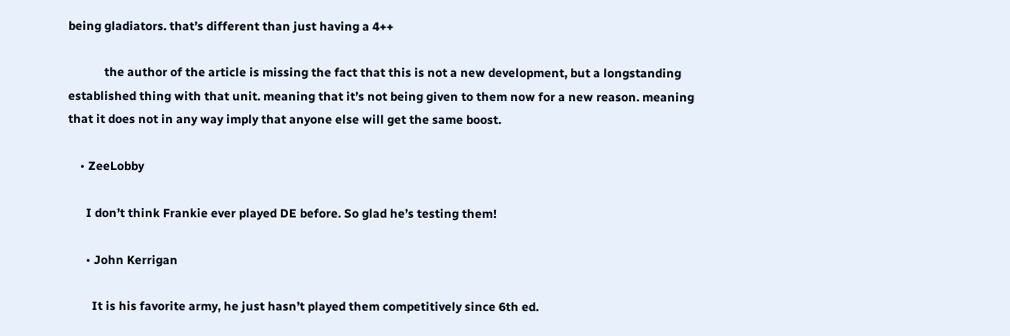being gladiators. that’s different than just having a 4++

            the author of the article is missing the fact that this is not a new development, but a longstanding established thing with that unit. meaning that it’s not being given to them now for a new reason. meaning that it does not in any way imply that anyone else will get the same boost.

    • ZeeLobby

      I don’t think Frankie ever played DE before. So glad he’s testing them!

      • John Kerrigan

        It is his favorite army, he just hasn’t played them competitively since 6th ed.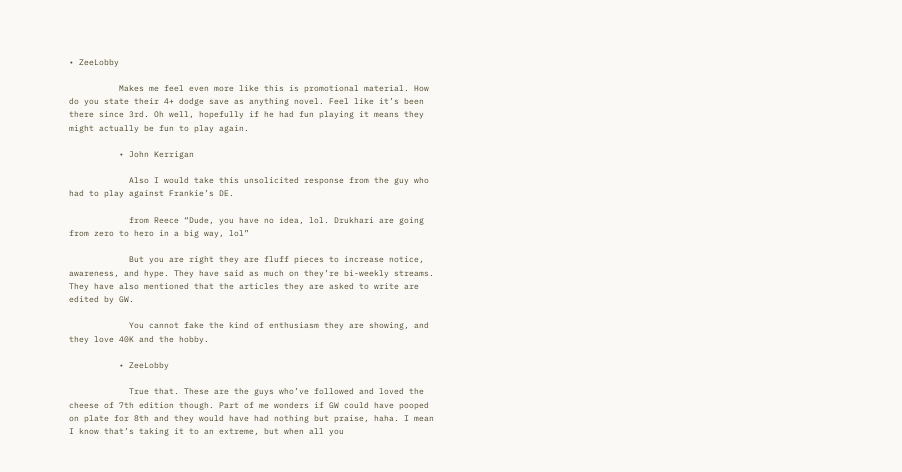• ZeeLobby

          Makes me feel even more like this is promotional material. How do you state their 4+ dodge save as anything novel. Feel like it’s been there since 3rd. Oh well, hopefully if he had fun playing it means they might actually be fun to play again.

          • John Kerrigan

            Also I would take this unsolicited response from the guy who had to play against Frankie’s DE.

            from Reece “Dude, you have no idea, lol. Drukhari are going from zero to hero in a big way, lol”

            But you are right they are fluff pieces to increase notice, awareness, and hype. They have said as much on they’re bi-weekly streams. They have also mentioned that the articles they are asked to write are edited by GW.

            You cannot fake the kind of enthusiasm they are showing, and they love 40K and the hobby.

          • ZeeLobby

            True that. These are the guys who’ve followed and loved the cheese of 7th edition though. Part of me wonders if GW could have pooped on plate for 8th and they would have had nothing but praise, haha. I mean I know that’s taking it to an extreme, but when all you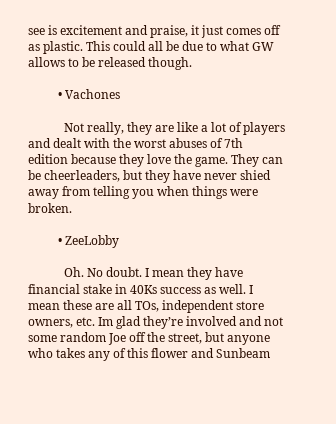see is excitement and praise, it just comes off as plastic. This could all be due to what GW allows to be released though.

          • Vachones

            Not really, they are like a lot of players and dealt with the worst abuses of 7th edition because they love the game. They can be cheerleaders, but they have never shied away from telling you when things were broken.

          • ZeeLobby

            Oh. No doubt. I mean they have financial stake in 40Ks success as well. I mean these are all TOs, independent store owners, etc. Im glad they’re involved and not some random Joe off the street, but anyone who takes any of this flower and Sunbeam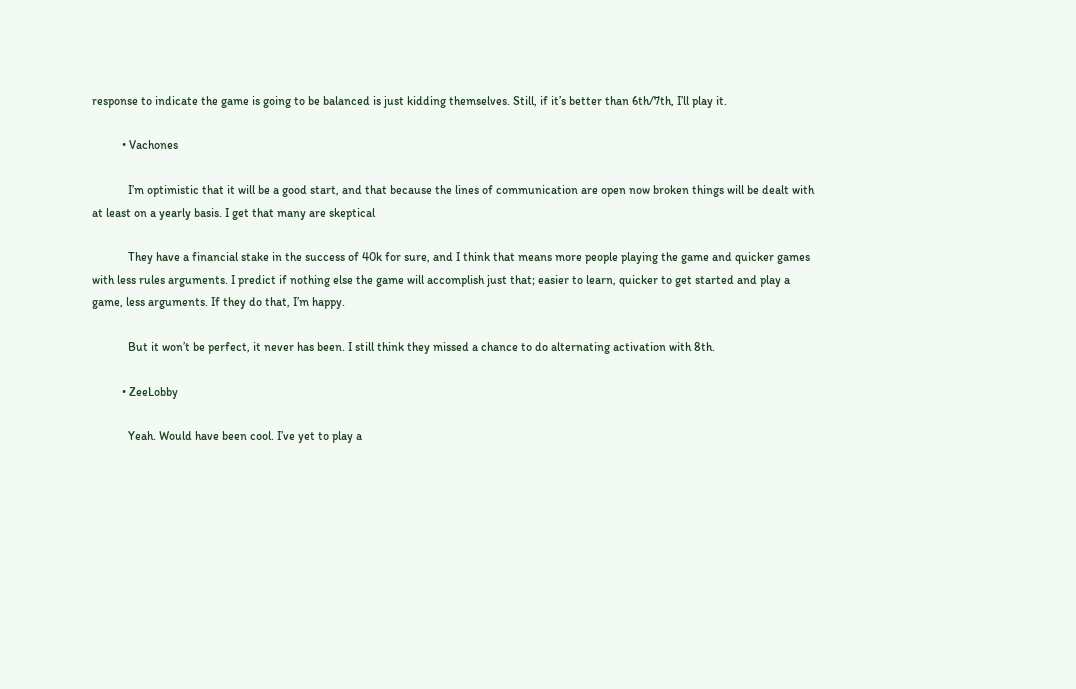response to indicate the game is going to be balanced is just kidding themselves. Still, if it’s better than 6th/7th, I’ll play it.

          • Vachones

            I’m optimistic that it will be a good start, and that because the lines of communication are open now broken things will be dealt with at least on a yearly basis. I get that many are skeptical

            They have a financial stake in the success of 40k for sure, and I think that means more people playing the game and quicker games with less rules arguments. I predict if nothing else the game will accomplish just that; easier to learn, quicker to get started and play a game, less arguments. If they do that, I’m happy.

            But it won’t be perfect, it never has been. I still think they missed a chance to do alternating activation with 8th.

          • ZeeLobby

            Yeah. Would have been cool. I’ve yet to play a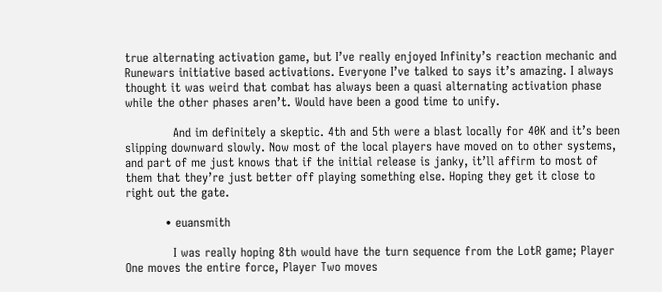true alternating activation game, but I’ve really enjoyed Infinity’s reaction mechanic and Runewars initiative based activations. Everyone I’ve talked to says it’s amazing. I always thought it was weird that combat has always been a quasi alternating activation phase while the other phases aren’t. Would have been a good time to unify.

            And im definitely a skeptic. 4th and 5th were a blast locally for 40K and it’s been slipping downward slowly. Now most of the local players have moved on to other systems, and part of me just knows that if the initial release is janky, it’ll affirm to most of them that they’re just better off playing something else. Hoping they get it close to right out the gate.

          • euansmith

            I was really hoping 8th would have the turn sequence from the LotR game; Player One moves the entire force, Player Two moves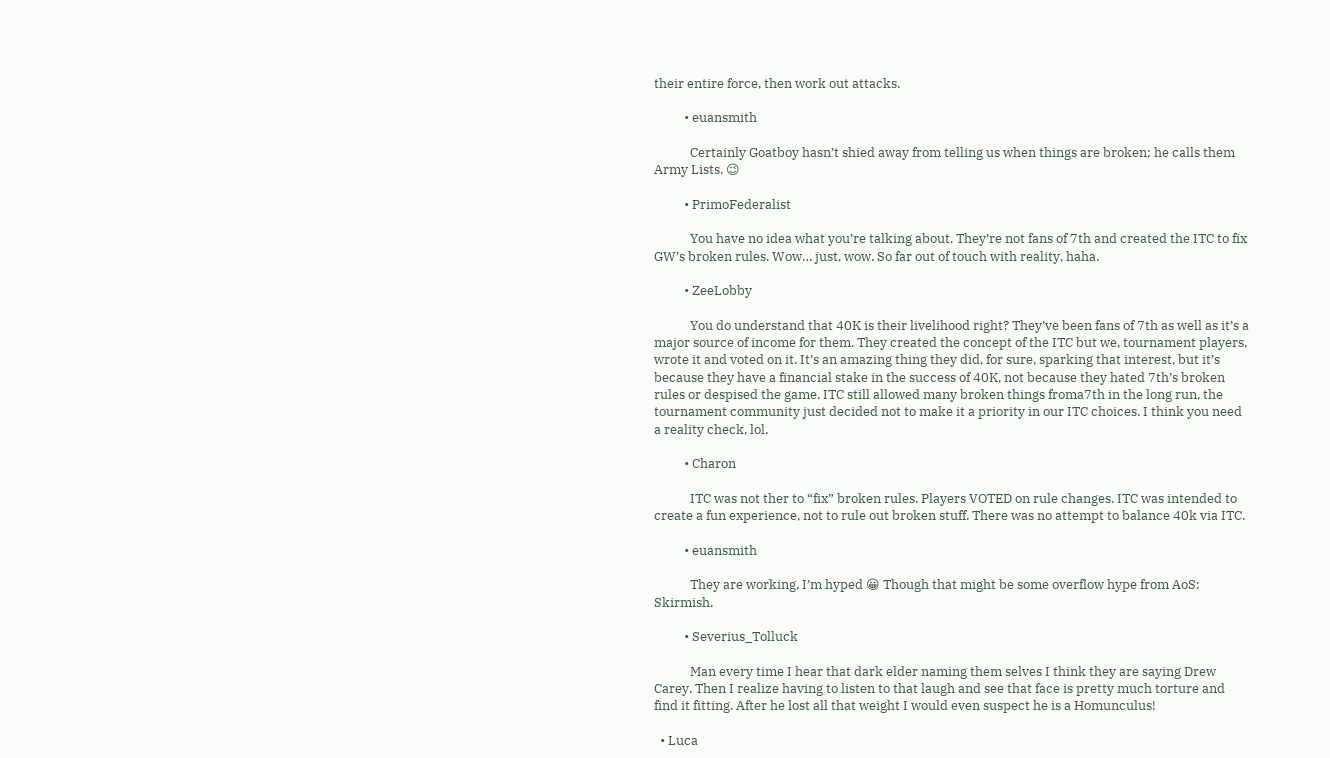their entire force, then work out attacks.

          • euansmith

            Certainly Goatboy hasn’t shied away from telling us when things are broken; he calls them Army Lists. 😉

          • PrimoFederalist

            You have no idea what you’re talking about. They’re not fans of 7th and created the ITC to fix GW’s broken rules. Wow… just, wow. So far out of touch with reality, haha.

          • ZeeLobby

            You do understand that 40K is their livelihood right? They’ve been fans of 7th as well as it’s a major source of income for them. They created the concept of the ITC but we, tournament players, wrote it and voted on it. It’s an amazing thing they did, for sure, sparking that interest, but it’s because they have a financial stake in the success of 40K, not because they hated 7th’s broken rules or despised the game. ITC still allowed many broken things froma7th in the long run, the tournament community just decided not to make it a priority in our ITC choices. I think you need a reality check, lol.

          • Charon

            ITC was not ther to “fix” broken rules. Players VOTED on rule changes. ITC was intended to create a fun experience, not to rule out broken stuff. There was no attempt to balance 40k via ITC.

          • euansmith

            They are working, I’m hyped 😀 Though that might be some overflow hype from AoS: Skirmish.

          • Severius_Tolluck

            Man every time I hear that dark elder naming them selves I think they are saying Drew Carey. Then I realize having to listen to that laugh and see that face is pretty much torture and find it fitting. After he lost all that weight I would even suspect he is a Homunculus!

  • Luca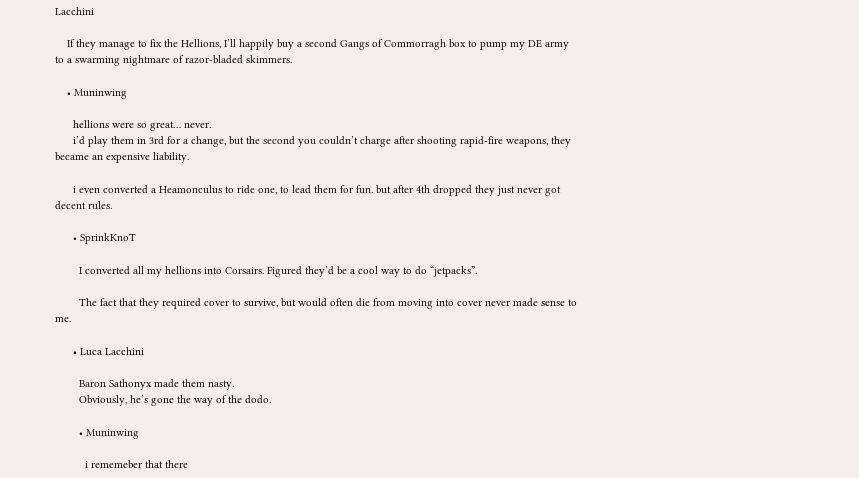Lacchini

    If they manage to fix the Hellions, I’ll happily buy a second Gangs of Commorragh box to pump my DE army to a swarming nightmare of razor-bladed skimmers.

    • Muninwing

      hellions were so great… never.
      i’d play them in 3rd for a change, but the second you couldn’t charge after shooting rapid-fire weapons, they became an expensive liability.

      i even converted a Heamonculus to ride one, to lead them for fun. but after 4th dropped they just never got decent rules.

      • SprinkKnoT

        I converted all my hellions into Corsairs. Figured they’d be a cool way to do “jetpacks”.

        The fact that they required cover to survive, but would often die from moving into cover never made sense to me.

      • Luca Lacchini

        Baron Sathonyx made them nasty.
        Obviously, he’s gone the way of the dodo.

        • Muninwing

          i rememeber that there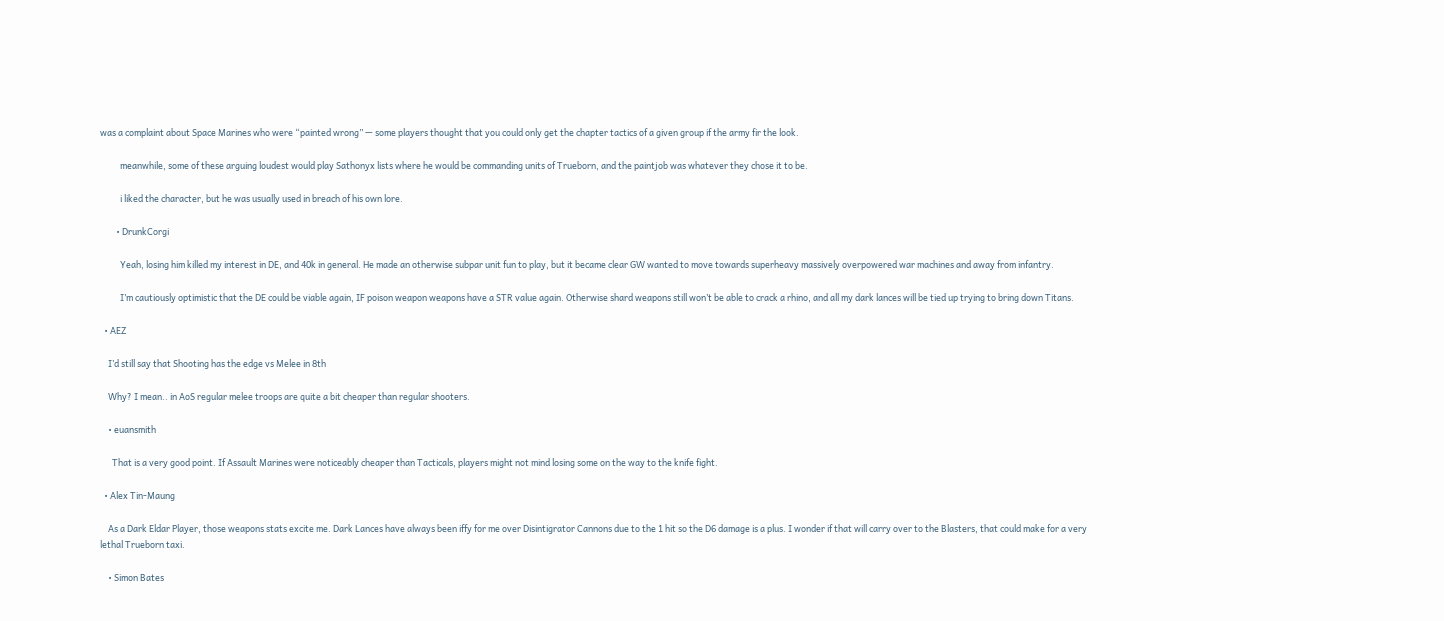was a complaint about Space Marines who were “painted wrong” — some players thought that you could only get the chapter tactics of a given group if the army fir the look.

          meanwhile, some of these arguing loudest would play Sathonyx lists where he would be commanding units of Trueborn, and the paintjob was whatever they chose it to be.

          i liked the character, but he was usually used in breach of his own lore.

        • DrunkCorgi

          Yeah, losing him killed my interest in DE, and 40k in general. He made an otherwise subpar unit fun to play, but it became clear GW wanted to move towards superheavy massively overpowered war machines and away from infantry.

          I’m cautiously optimistic that the DE could be viable again, IF poison weapon weapons have a STR value again. Otherwise shard weapons still won’t be able to crack a rhino, and all my dark lances will be tied up trying to bring down Titans.

  • AEZ

    I’d still say that Shooting has the edge vs Melee in 8th

    Why? I mean.. in AoS regular melee troops are quite a bit cheaper than regular shooters.

    • euansmith

      That is a very good point. If Assault Marines were noticeably cheaper than Tacticals, players might not mind losing some on the way to the knife fight.

  • Alex Tin-Maung

    As a Dark Eldar Player, those weapons stats excite me. Dark Lances have always been iffy for me over Disintigrator Cannons due to the 1 hit so the D6 damage is a plus. I wonder if that will carry over to the Blasters, that could make for a very lethal Trueborn taxi.

    • Simon Bates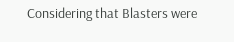Considering that Blasters were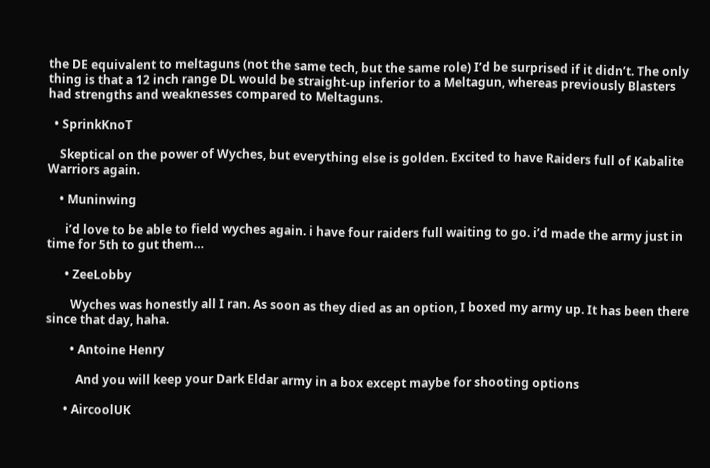the DE equivalent to meltaguns (not the same tech, but the same role) I’d be surprised if it didn’t. The only thing is that a 12 inch range DL would be straight-up inferior to a Meltagun, whereas previously Blasters had strengths and weaknesses compared to Meltaguns.

  • SprinkKnoT

    Skeptical on the power of Wyches, but everything else is golden. Excited to have Raiders full of Kabalite Warriors again.

    • Muninwing

      i’d love to be able to field wyches again. i have four raiders full waiting to go. i’d made the army just in time for 5th to gut them…

      • ZeeLobby

        Wyches was honestly all I ran. As soon as they died as an option, I boxed my army up. It has been there since that day, haha.

        • Antoine Henry

          And you will keep your Dark Eldar army in a box except maybe for shooting options

      • AircoolUK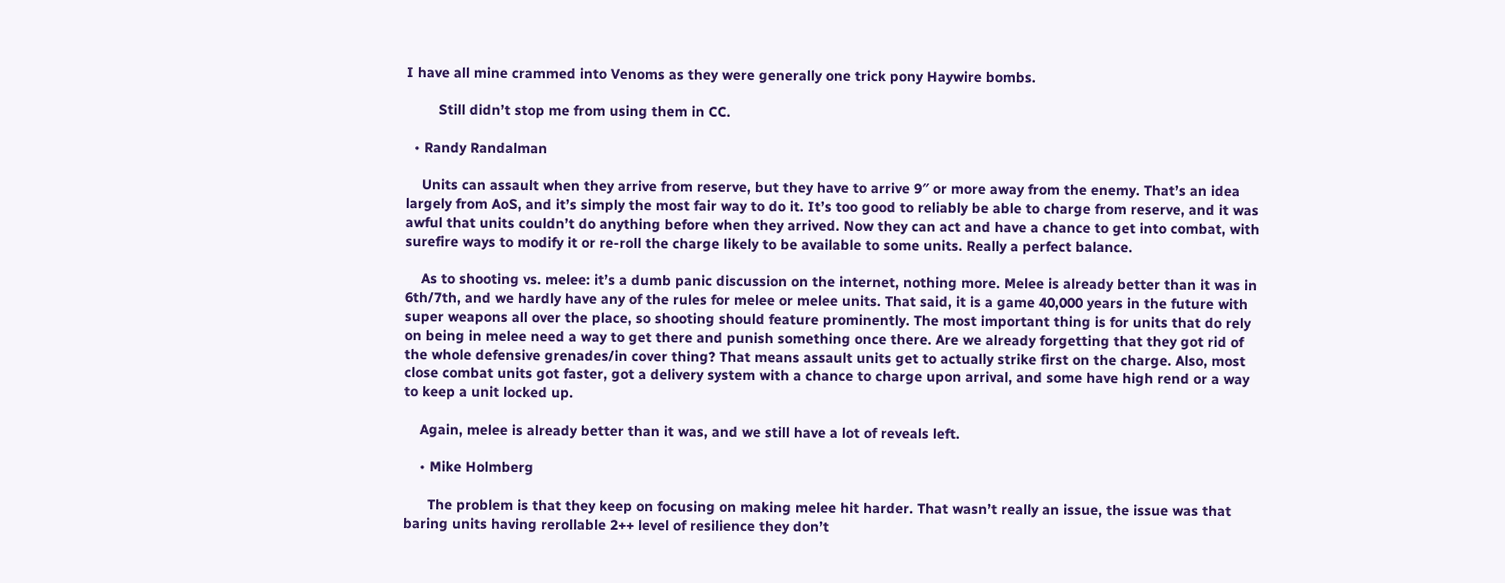I have all mine crammed into Venoms as they were generally one trick pony Haywire bombs.

        Still didn’t stop me from using them in CC.

  • Randy Randalman

    Units can assault when they arrive from reserve, but they have to arrive 9″ or more away from the enemy. That’s an idea largely from AoS, and it’s simply the most fair way to do it. It’s too good to reliably be able to charge from reserve, and it was awful that units couldn’t do anything before when they arrived. Now they can act and have a chance to get into combat, with surefire ways to modify it or re-roll the charge likely to be available to some units. Really a perfect balance.

    As to shooting vs. melee: it’s a dumb panic discussion on the internet, nothing more. Melee is already better than it was in 6th/7th, and we hardly have any of the rules for melee or melee units. That said, it is a game 40,000 years in the future with super weapons all over the place, so shooting should feature prominently. The most important thing is for units that do rely on being in melee need a way to get there and punish something once there. Are we already forgetting that they got rid of the whole defensive grenades/in cover thing? That means assault units get to actually strike first on the charge. Also, most close combat units got faster, got a delivery system with a chance to charge upon arrival, and some have high rend or a way to keep a unit locked up.

    Again, melee is already better than it was, and we still have a lot of reveals left.

    • Mike Holmberg

      The problem is that they keep on focusing on making melee hit harder. That wasn’t really an issue, the issue was that baring units having rerollable 2++ level of resilience they don’t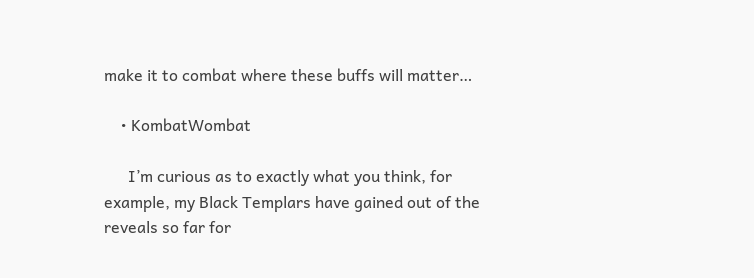make it to combat where these buffs will matter…

    • KombatWombat

      I’m curious as to exactly what you think, for example, my Black Templars have gained out of the reveals so far for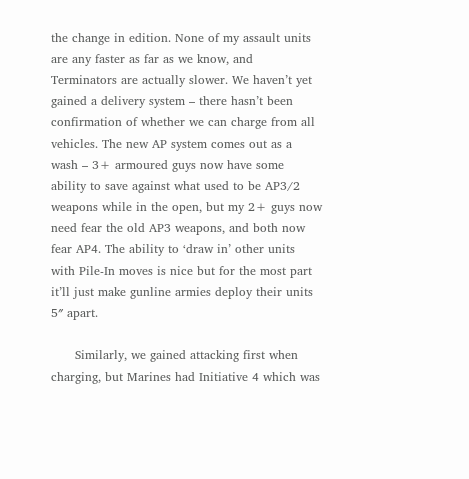the change in edition. None of my assault units are any faster as far as we know, and Terminators are actually slower. We haven’t yet gained a delivery system – there hasn’t been confirmation of whether we can charge from all vehicles. The new AP system comes out as a wash – 3+ armoured guys now have some ability to save against what used to be AP3/2 weapons while in the open, but my 2+ guys now need fear the old AP3 weapons, and both now fear AP4. The ability to ‘draw in’ other units with Pile-In moves is nice but for the most part it’ll just make gunline armies deploy their units 5″ apart.

      Similarly, we gained attacking first when charging, but Marines had Initiative 4 which was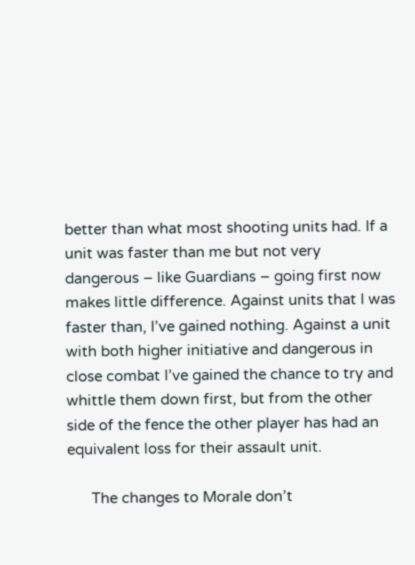better than what most shooting units had. If a unit was faster than me but not very dangerous – like Guardians – going first now makes little difference. Against units that I was faster than, I’ve gained nothing. Against a unit with both higher initiative and dangerous in close combat I’ve gained the chance to try and whittle them down first, but from the other side of the fence the other player has had an equivalent loss for their assault unit.

      The changes to Morale don’t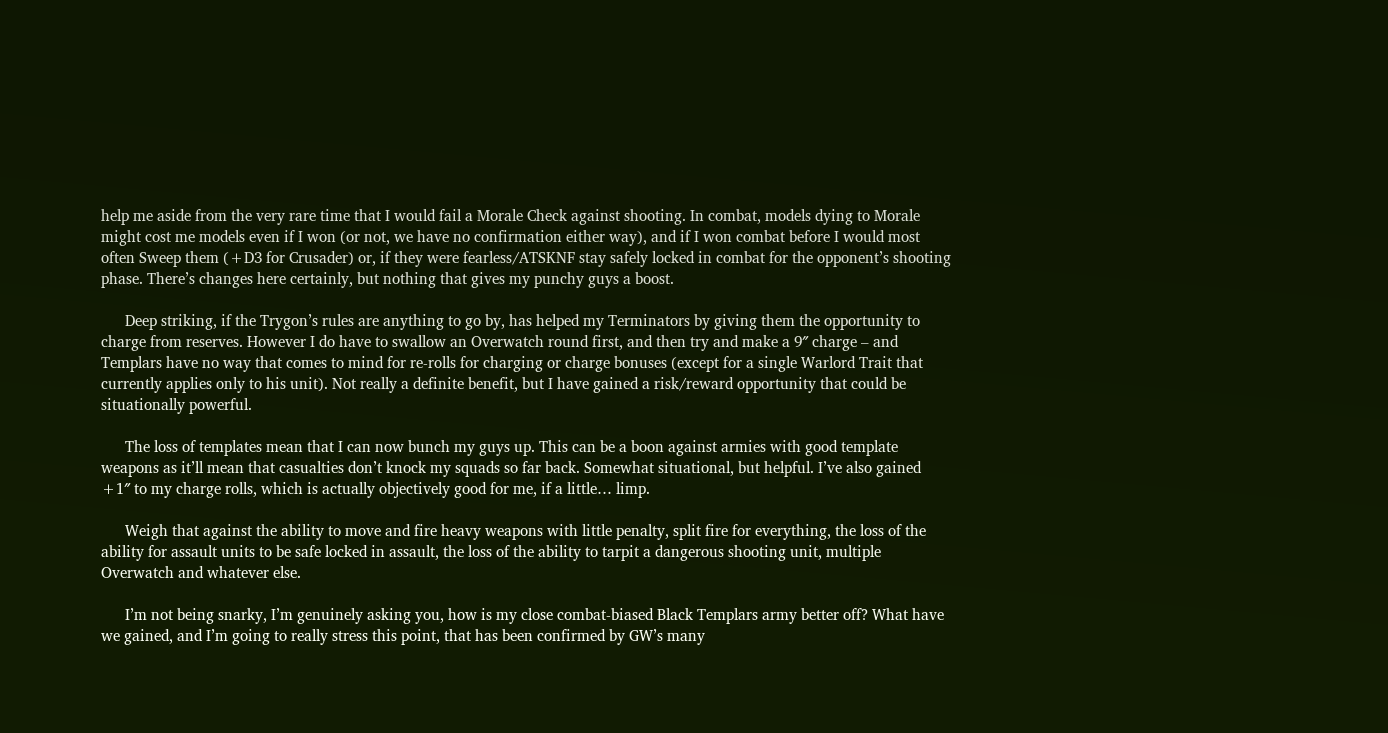help me aside from the very rare time that I would fail a Morale Check against shooting. In combat, models dying to Morale might cost me models even if I won (or not, we have no confirmation either way), and if I won combat before I would most often Sweep them (+D3 for Crusader) or, if they were fearless/ATSKNF stay safely locked in combat for the opponent’s shooting phase. There’s changes here certainly, but nothing that gives my punchy guys a boost.

      Deep striking, if the Trygon’s rules are anything to go by, has helped my Terminators by giving them the opportunity to charge from reserves. However I do have to swallow an Overwatch round first, and then try and make a 9″ charge – and Templars have no way that comes to mind for re-rolls for charging or charge bonuses (except for a single Warlord Trait that currently applies only to his unit). Not really a definite benefit, but I have gained a risk/reward opportunity that could be situationally powerful.

      The loss of templates mean that I can now bunch my guys up. This can be a boon against armies with good template weapons as it’ll mean that casualties don’t knock my squads so far back. Somewhat situational, but helpful. I’ve also gained +1″ to my charge rolls, which is actually objectively good for me, if a little… limp.

      Weigh that against the ability to move and fire heavy weapons with little penalty, split fire for everything, the loss of the ability for assault units to be safe locked in assault, the loss of the ability to tarpit a dangerous shooting unit, multiple Overwatch and whatever else.

      I’m not being snarky, I’m genuinely asking you, how is my close combat-biased Black Templars army better off? What have we gained, and I’m going to really stress this point, that has been confirmed by GW’s many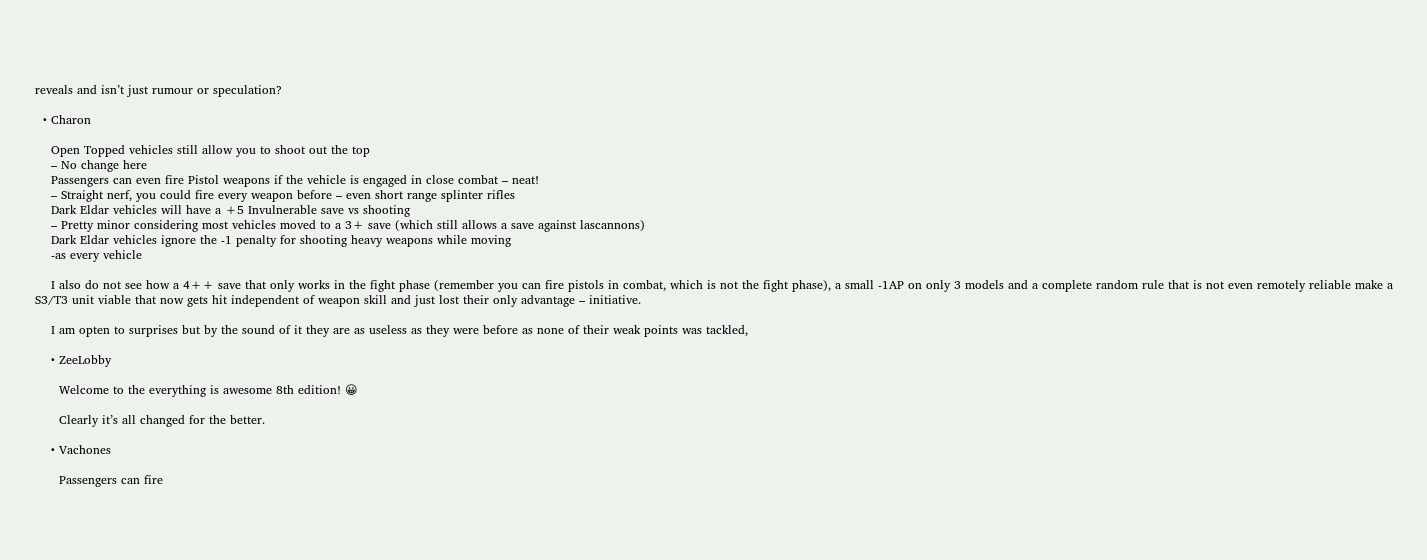reveals and isn’t just rumour or speculation?

  • Charon

    Open Topped vehicles still allow you to shoot out the top
    – No change here
    Passengers can even fire Pistol weapons if the vehicle is engaged in close combat – neat!
    – Straight nerf, you could fire every weapon before – even short range splinter rifles
    Dark Eldar vehicles will have a +5 Invulnerable save vs shooting
    – Pretty minor considering most vehicles moved to a 3+ save (which still allows a save against lascannons)
    Dark Eldar vehicles ignore the -1 penalty for shooting heavy weapons while moving
    -as every vehicle

    I also do not see how a 4++ save that only works in the fight phase (remember you can fire pistols in combat, which is not the fight phase), a small -1AP on only 3 models and a complete random rule that is not even remotely reliable make a S3/T3 unit viable that now gets hit independent of weapon skill and just lost their only advantage – initiative.

    I am opten to surprises but by the sound of it they are as useless as they were before as none of their weak points was tackled,

    • ZeeLobby

      Welcome to the everything is awesome 8th edition! 😀

      Clearly it’s all changed for the better.

    • Vachones

      Passengers can fire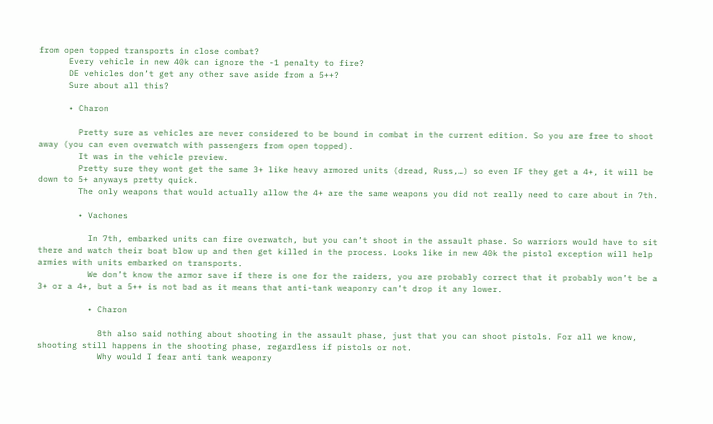from open topped transports in close combat?
      Every vehicle in new 40k can ignore the -1 penalty to fire?
      DE vehicles don’t get any other save aside from a 5++?
      Sure about all this?

      • Charon

        Pretty sure as vehicles are never considered to be bound in combat in the current edition. So you are free to shoot away (you can even overwatch with passengers from open topped).
        It was in the vehicle preview.
        Pretty sure they wont get the same 3+ like heavy armored units (dread, Russ,…) so even IF they get a 4+, it will be down to 5+ anyways pretty quick.
        The only weapons that would actually allow the 4+ are the same weapons you did not really need to care about in 7th.

        • Vachones

          In 7th, embarked units can fire overwatch, but you can’t shoot in the assault phase. So warriors would have to sit there and watch their boat blow up and then get killed in the process. Looks like in new 40k the pistol exception will help armies with units embarked on transports.
          We don’t know the armor save if there is one for the raiders, you are probably correct that it probably won’t be a 3+ or a 4+, but a 5++ is not bad as it means that anti-tank weaponry can’t drop it any lower.

          • Charon

            8th also said nothing about shooting in the assault phase, just that you can shoot pistols. For all we know, shooting still happens in the shooting phase, regardless if pistols or not.
            Why would I fear anti tank weaponry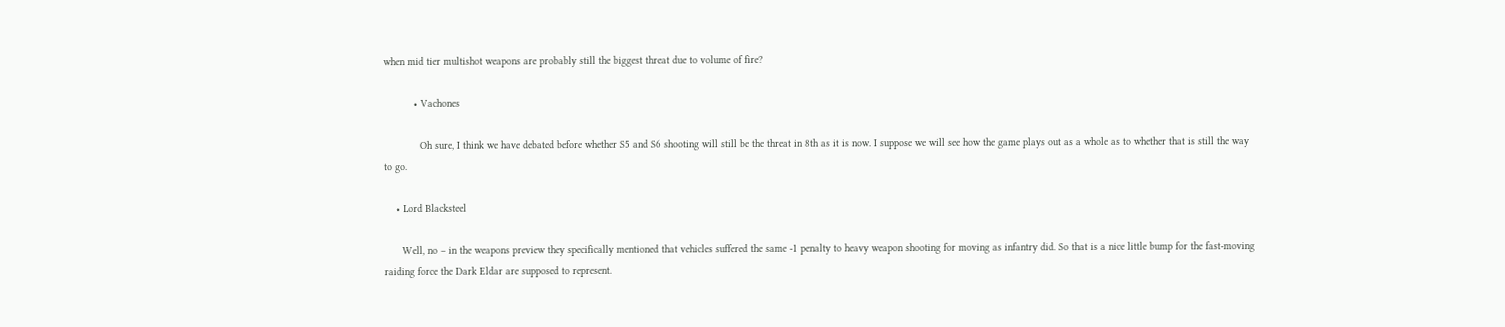when mid tier multishot weapons are probably still the biggest threat due to volume of fire?

          • Vachones

            Oh sure, I think we have debated before whether S5 and S6 shooting will still be the threat in 8th as it is now. I suppose we will see how the game plays out as a whole as to whether that is still the way to go.

    • Lord Blacksteel

      Well, no – in the weapons preview they specifically mentioned that vehicles suffered the same -1 penalty to heavy weapon shooting for moving as infantry did. So that is a nice little bump for the fast-moving raiding force the Dark Eldar are supposed to represent.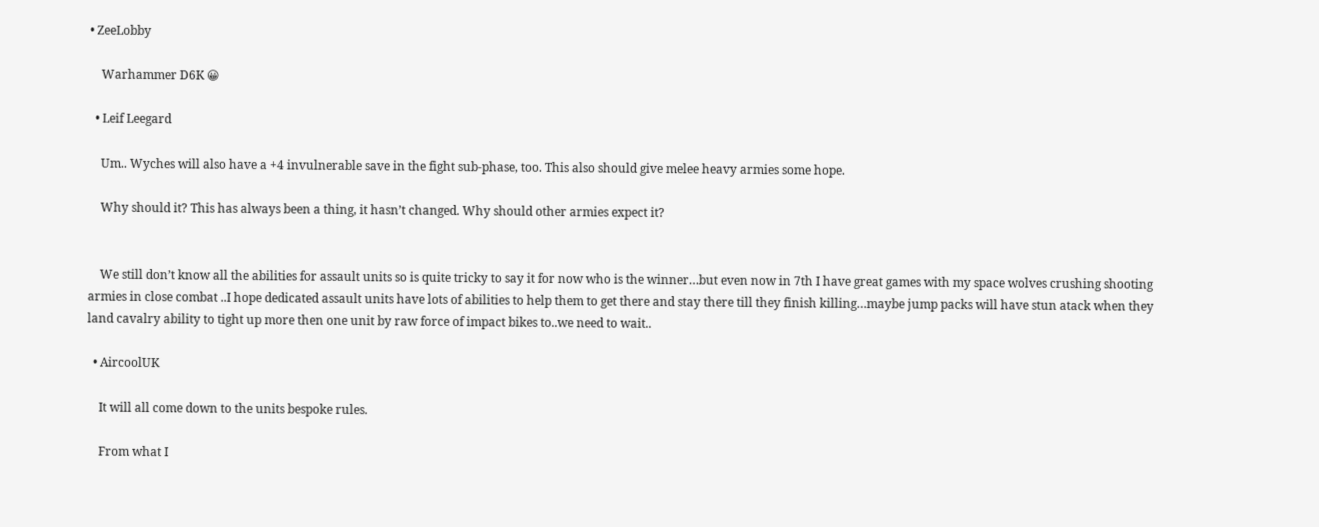• ZeeLobby

    Warhammer D6K 😀

  • Leif Leegard

    Um.. Wyches will also have a +4 invulnerable save in the fight sub-phase, too. This also should give melee heavy armies some hope.

    Why should it? This has always been a thing, it hasn’t changed. Why should other armies expect it?


    We still don’t know all the abilities for assault units so is quite tricky to say it for now who is the winner…but even now in 7th I have great games with my space wolves crushing shooting armies in close combat ..I hope dedicated assault units have lots of abilities to help them to get there and stay there till they finish killing…maybe jump packs will have stun atack when they land cavalry ability to tight up more then one unit by raw force of impact bikes to..we need to wait..

  • AircoolUK

    It will all come down to the units bespoke rules.

    From what I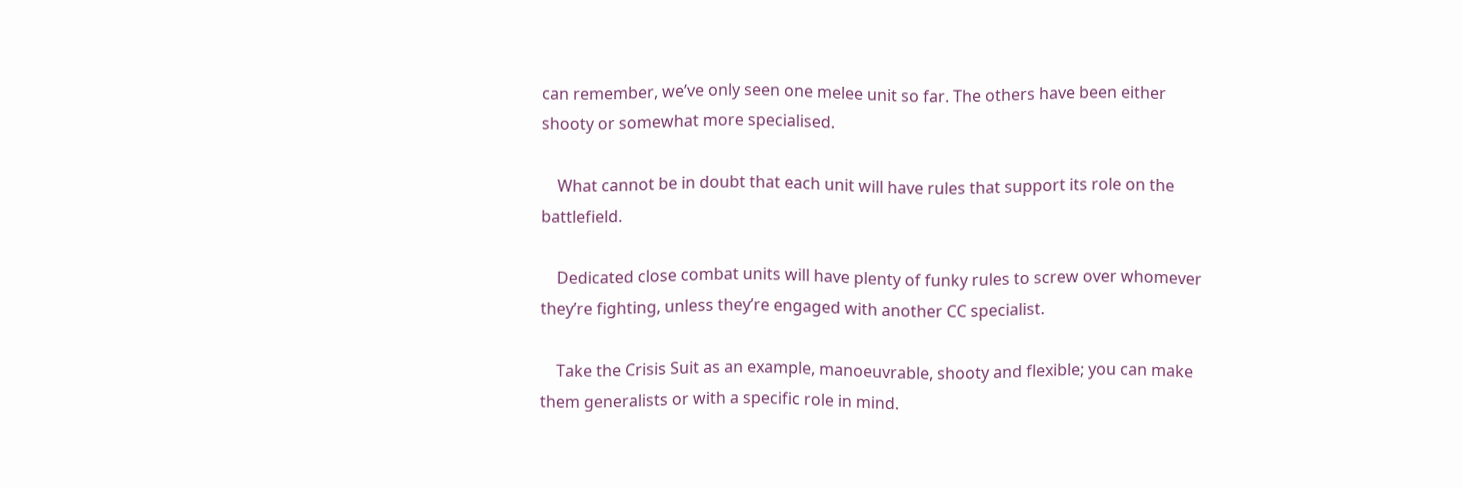can remember, we’ve only seen one melee unit so far. The others have been either shooty or somewhat more specialised.

    What cannot be in doubt that each unit will have rules that support its role on the battlefield.

    Dedicated close combat units will have plenty of funky rules to screw over whomever they’re fighting, unless they’re engaged with another CC specialist.

    Take the Crisis Suit as an example, manoeuvrable, shooty and flexible; you can make them generalists or with a specific role in mind.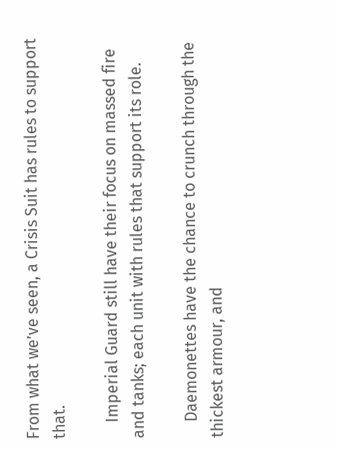From what we’ve seen, a Crisis Suit has rules to support that.

    Imperial Guard still have their focus on massed fire and tanks; each unit with rules that support its role.

    Daemonettes have the chance to crunch through the thickest armour, and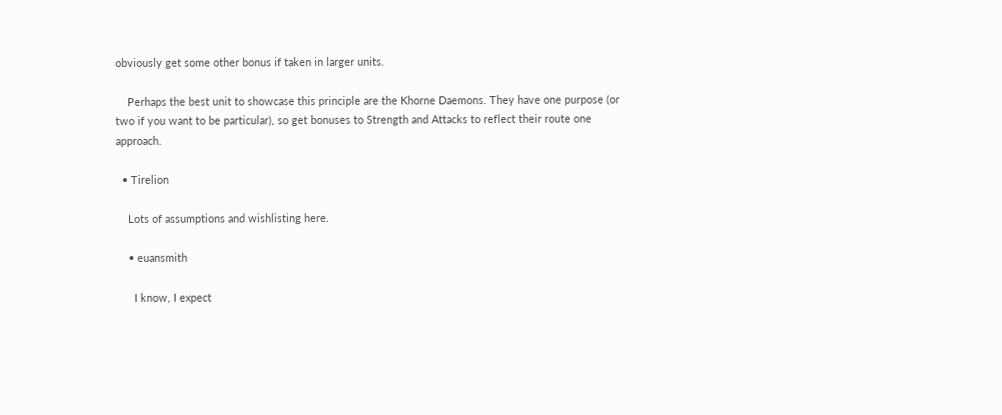obviously get some other bonus if taken in larger units.

    Perhaps the best unit to showcase this principle are the Khorne Daemons. They have one purpose (or two if you want to be particular), so get bonuses to Strength and Attacks to reflect their route one approach.

  • Tirelion

    Lots of assumptions and wishlisting here.

    • euansmith

      I know, I expect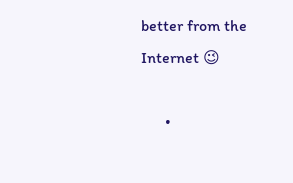better from the Internet 😉

      •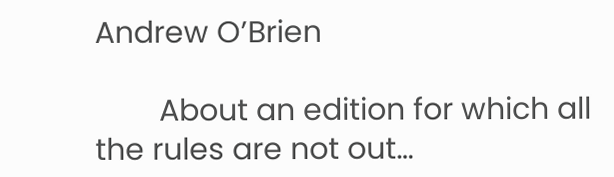Andrew O’Brien

        About an edition for which all the rules are not out…